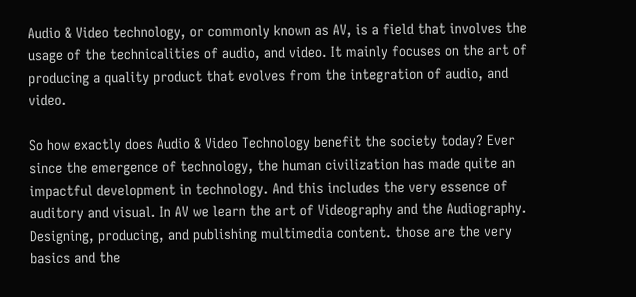Audio & Video technology, or commonly known as AV, is a field that involves the usage of the technicalities of audio, and video. It mainly focuses on the art of producing a quality product that evolves from the integration of audio, and video.

So how exactly does Audio & Video Technology benefit the society today? Ever since the emergence of technology, the human civilization has made quite an impactful development in technology. And this includes the very essence of auditory and visual. In AV we learn the art of Videography and the Audiography. Designing, producing, and publishing multimedia content. those are the very basics and the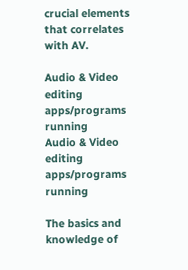crucial elements that correlates with AV.

Audio & Video editing apps/programs running
Audio & Video editing apps/programs running

The basics and knowledge of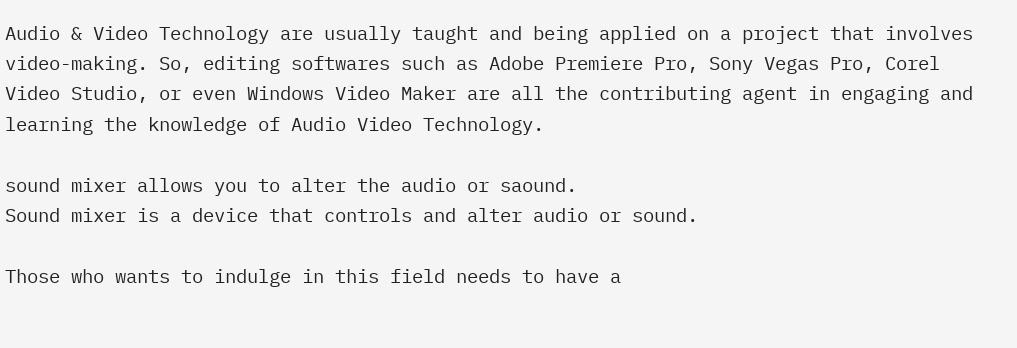Audio & Video Technology are usually taught and being applied on a project that involves video-making. So, editing softwares such as Adobe Premiere Pro, Sony Vegas Pro, Corel Video Studio, or even Windows Video Maker are all the contributing agent in engaging and learning the knowledge of Audio Video Technology.

sound mixer allows you to alter the audio or saound.
Sound mixer is a device that controls and alter audio or sound.

Those who wants to indulge in this field needs to have a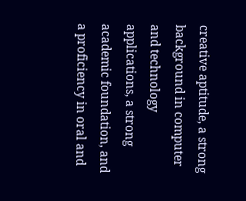creative aptitude, a strong background in computer and technology applications, a strong academic foundation, and a proficiency in oral and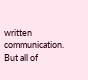written communication. But all of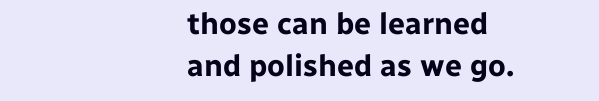those can be learned and polished as we go.